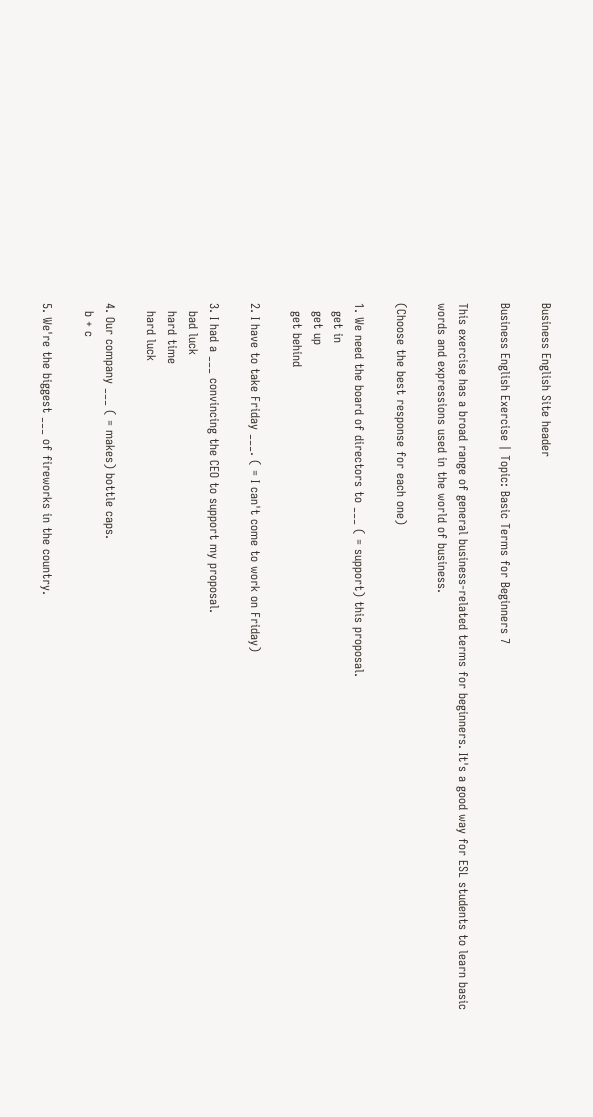Business English Site header

Business English Exercise | Topic: Basic Terms for Beginners 7

This exercise has a broad range of general business-related terms for beginners. It's a good way for ESL students to learn basic words and expressions used in the world of business.

(Choose the best response for each one)

1. We need the board of directors to ___ ( = support) this proposal.
  get in
  get up
  get behind

2. I have to take Friday ___. ( = I can't come to work on Friday)

3. I had a ___ convincing the CEO to support my proposal.
  bad luck
  hard time
  hard luck

4. Our company ___ ( = makes) bottle caps.
  b + c

5. We're the biggest ___ of fireworks in the country.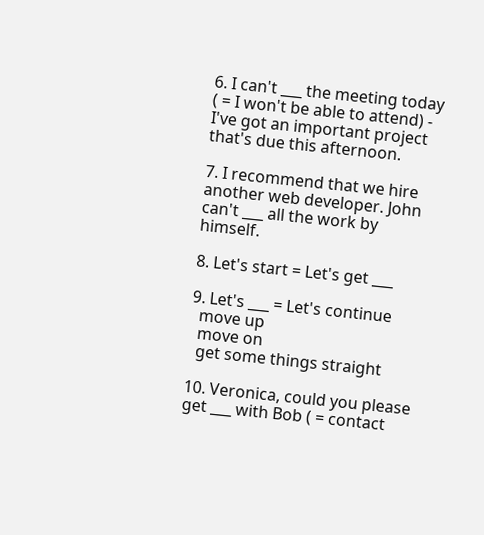6. I can't ___ the meeting today ( = I won't be able to attend) - I've got an important project that's due this afternoon.

7. I recommend that we hire another web developer. John can't ___ all the work by himself.

8. Let's start = Let's get ___

9. Let's ___ = Let's continue
  move up
  move on
  get some things straight

10. Veronica, could you please get ___ with Bob ( = contact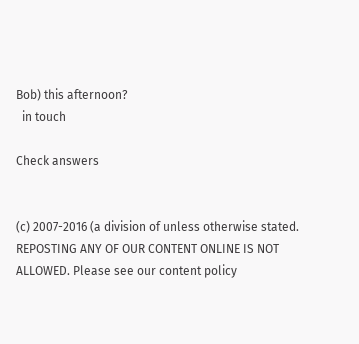Bob) this afternoon?
  in touch

Check answers


(c) 2007-2016 (a division of unless otherwise stated. REPOSTING ANY OF OUR CONTENT ONLINE IS NOT ALLOWED. Please see our content policy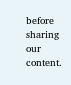before sharing our content.